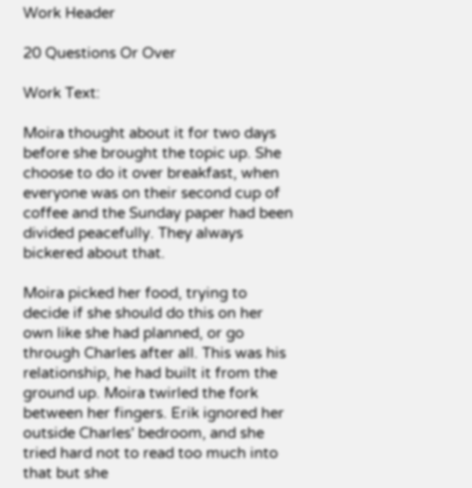Work Header

20 Questions Or Over

Work Text:

Moira thought about it for two days before she brought the topic up. She choose to do it over breakfast, when everyone was on their second cup of coffee and the Sunday paper had been divided peacefully. They always bickered about that.

Moira picked her food, trying to decide if she should do this on her own like she had planned, or go through Charles after all. This was his relationship, he had built it from the ground up. Moira twirled the fork between her fingers. Erik ignored her outside Charles' bedroom, and she tried hard not to read too much into that but she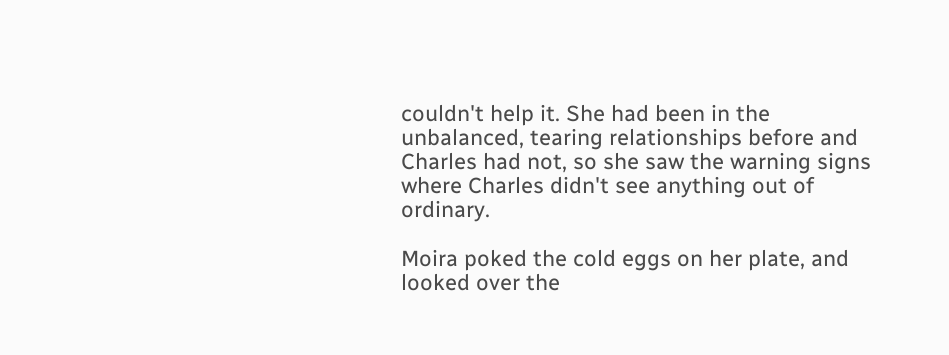couldn't help it. She had been in the unbalanced, tearing relationships before and Charles had not, so she saw the warning signs where Charles didn't see anything out of ordinary.

Moira poked the cold eggs on her plate, and looked over the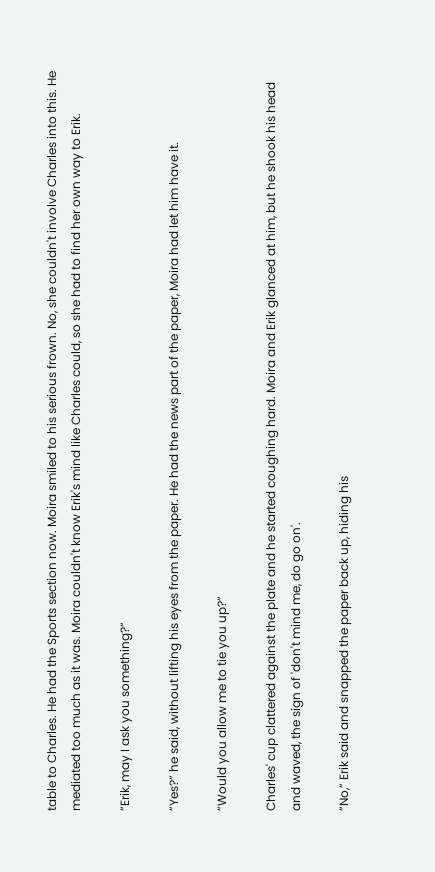table to Charles. He had the Sports section now. Moira smiled to his serious frown. No, she couldn't involve Charles into this. He mediated too much as it was. Moira couldn't know Erik's mind like Charles could, so she had to find her own way to Erik.

”Erik, may I ask you something?”

”Yes?” he said, without lifting his eyes from the paper. He had the news part of the paper, Moira had let him have it.

”Would you allow me to tie you up?”

Charles' cup clattered against the plate and he started coughing hard. Moira and Erik glanced at him, but he shook his head and waved, the sign of 'don't mind me, do go on'.

”No,” Erik said and snapped the paper back up, hiding his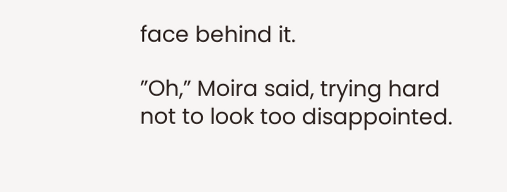face behind it.

”Oh,” Moira said, trying hard not to look too disappointed.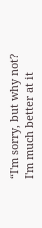“I'm sorry, but why not? I'm much better at it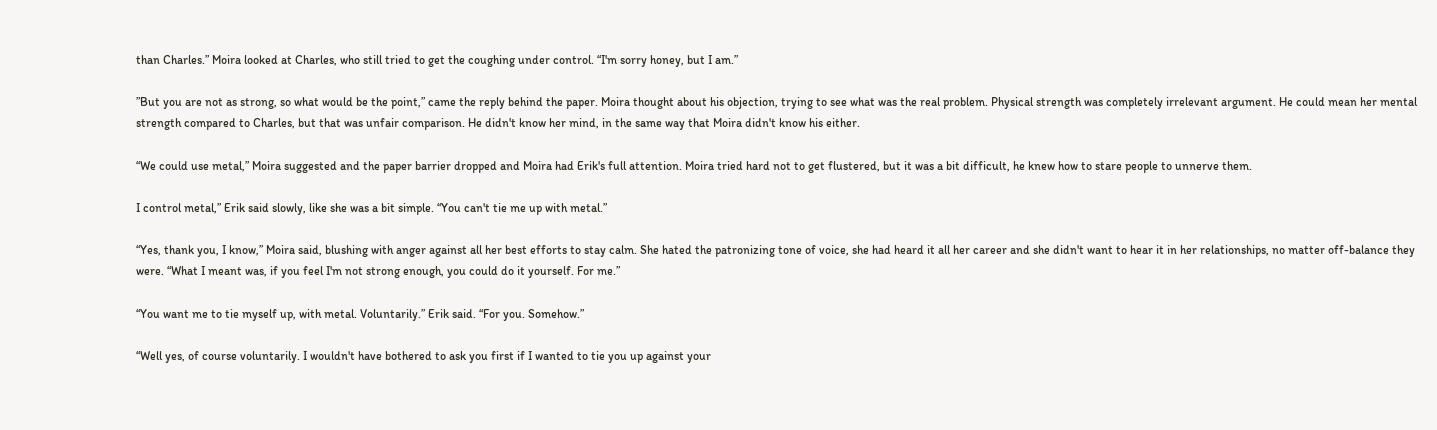than Charles.” Moira looked at Charles, who still tried to get the coughing under control. “I'm sorry honey, but I am.”

”But you are not as strong, so what would be the point,” came the reply behind the paper. Moira thought about his objection, trying to see what was the real problem. Physical strength was completely irrelevant argument. He could mean her mental strength compared to Charles, but that was unfair comparison. He didn't know her mind, in the same way that Moira didn't know his either.

“We could use metal,” Moira suggested and the paper barrier dropped and Moira had Erik's full attention. Moira tried hard not to get flustered, but it was a bit difficult, he knew how to stare people to unnerve them.

I control metal,” Erik said slowly, like she was a bit simple. “You can't tie me up with metal.”

“Yes, thank you, I know,” Moira said, blushing with anger against all her best efforts to stay calm. She hated the patronizing tone of voice, she had heard it all her career and she didn't want to hear it in her relationships, no matter off-balance they were. “What I meant was, if you feel I'm not strong enough, you could do it yourself. For me.”

“You want me to tie myself up, with metal. Voluntarily.” Erik said. “For you. Somehow.”

“Well yes, of course voluntarily. I wouldn't have bothered to ask you first if I wanted to tie you up against your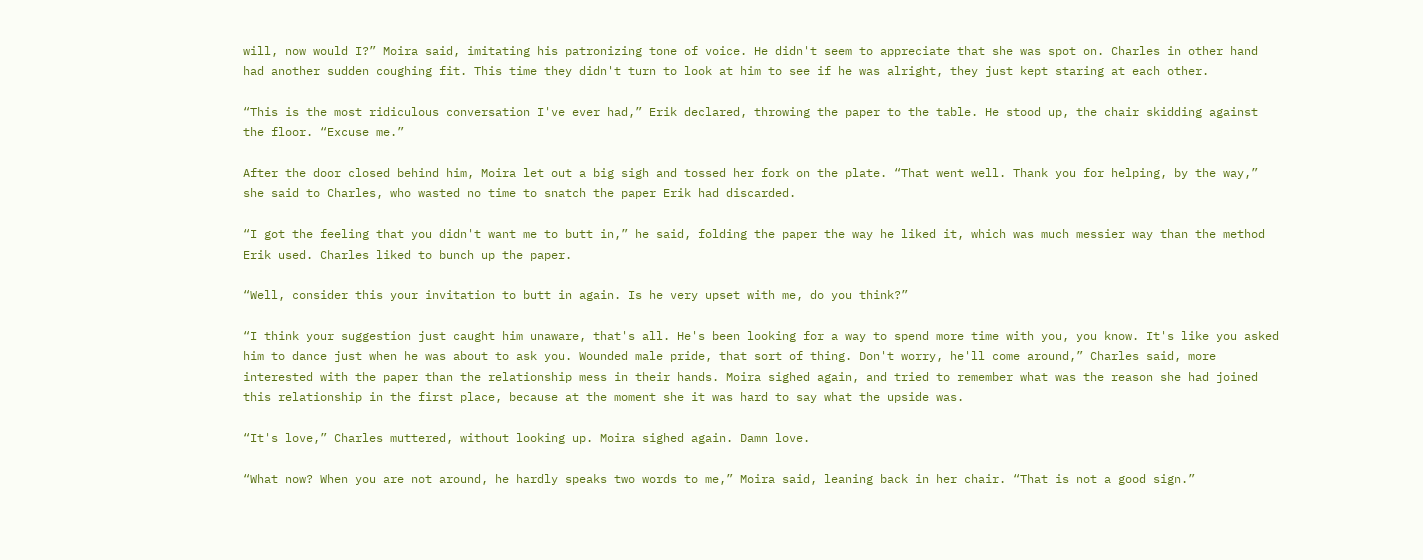will, now would I?” Moira said, imitating his patronizing tone of voice. He didn't seem to appreciate that she was spot on. Charles in other hand had another sudden coughing fit. This time they didn't turn to look at him to see if he was alright, they just kept staring at each other.

“This is the most ridiculous conversation I've ever had,” Erik declared, throwing the paper to the table. He stood up, the chair skidding against the floor. “Excuse me.”

After the door closed behind him, Moira let out a big sigh and tossed her fork on the plate. “That went well. Thank you for helping, by the way,” she said to Charles, who wasted no time to snatch the paper Erik had discarded.

“I got the feeling that you didn't want me to butt in,” he said, folding the paper the way he liked it, which was much messier way than the method Erik used. Charles liked to bunch up the paper.

“Well, consider this your invitation to butt in again. Is he very upset with me, do you think?”

“I think your suggestion just caught him unaware, that's all. He's been looking for a way to spend more time with you, you know. It's like you asked him to dance just when he was about to ask you. Wounded male pride, that sort of thing. Don't worry, he'll come around,” Charles said, more interested with the paper than the relationship mess in their hands. Moira sighed again, and tried to remember what was the reason she had joined this relationship in the first place, because at the moment she it was hard to say what the upside was.

“It's love,” Charles muttered, without looking up. Moira sighed again. Damn love.

“What now? When you are not around, he hardly speaks two words to me,” Moira said, leaning back in her chair. “That is not a good sign.”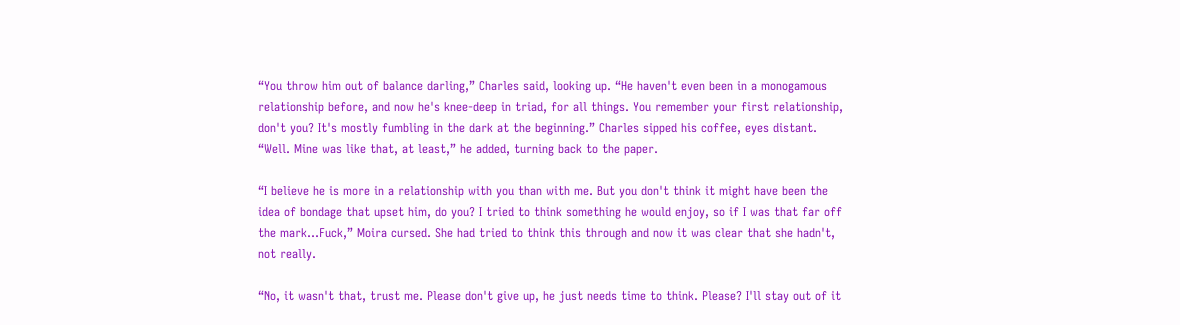“You throw him out of balance darling,” Charles said, looking up. “He haven't even been in a monogamous relationship before, and now he's knee-deep in triad, for all things. You remember your first relationship, don't you? It's mostly fumbling in the dark at the beginning.” Charles sipped his coffee, eyes distant. “Well. Mine was like that, at least,” he added, turning back to the paper.

“I believe he is more in a relationship with you than with me. But you don't think it might have been the idea of bondage that upset him, do you? I tried to think something he would enjoy, so if I was that far off the mark...Fuck,” Moira cursed. She had tried to think this through and now it was clear that she hadn't, not really.

“No, it wasn't that, trust me. Please don't give up, he just needs time to think. Please? I'll stay out of it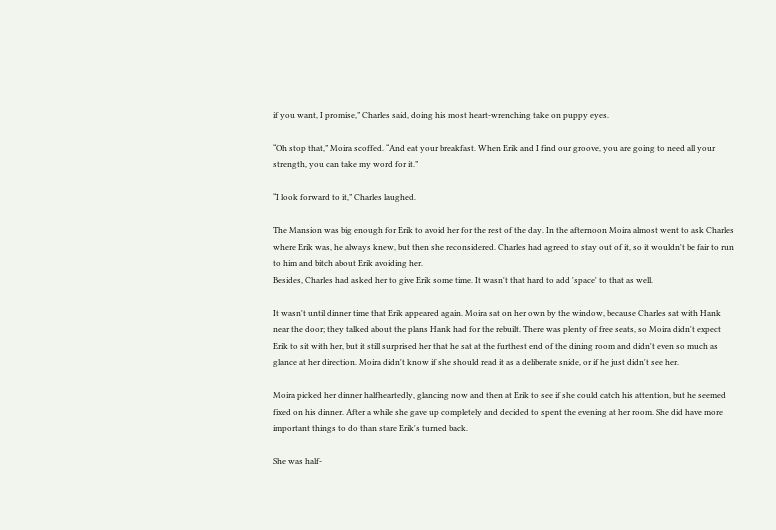if you want, I promise,” Charles said, doing his most heart-wrenching take on puppy eyes.

“Oh stop that,” Moira scoffed. “And eat your breakfast. When Erik and I find our groove, you are going to need all your strength, you can take my word for it.”

“I look forward to it,” Charles laughed.

The Mansion was big enough for Erik to avoid her for the rest of the day. In the afternoon Moira almost went to ask Charles where Erik was, he always knew, but then she reconsidered. Charles had agreed to stay out of it, so it wouldn't be fair to run to him and bitch about Erik avoiding her.
Besides, Charles had asked her to give Erik some time. It wasn't that hard to add 'space' to that as well.

It wasn't until dinner time that Erik appeared again. Moira sat on her own by the window, because Charles sat with Hank near the door; they talked about the plans Hank had for the rebuilt. There was plenty of free seats, so Moira didn't expect Erik to sit with her, but it still surprised her that he sat at the furthest end of the dining room and didn't even so much as glance at her direction. Moira didn't know if she should read it as a deliberate snide, or if he just didn't see her.

Moira picked her dinner halfheartedly, glancing now and then at Erik to see if she could catch his attention, but he seemed fixed on his dinner. After a while she gave up completely and decided to spent the evening at her room. She did have more important things to do than stare Erik's turned back.

She was half-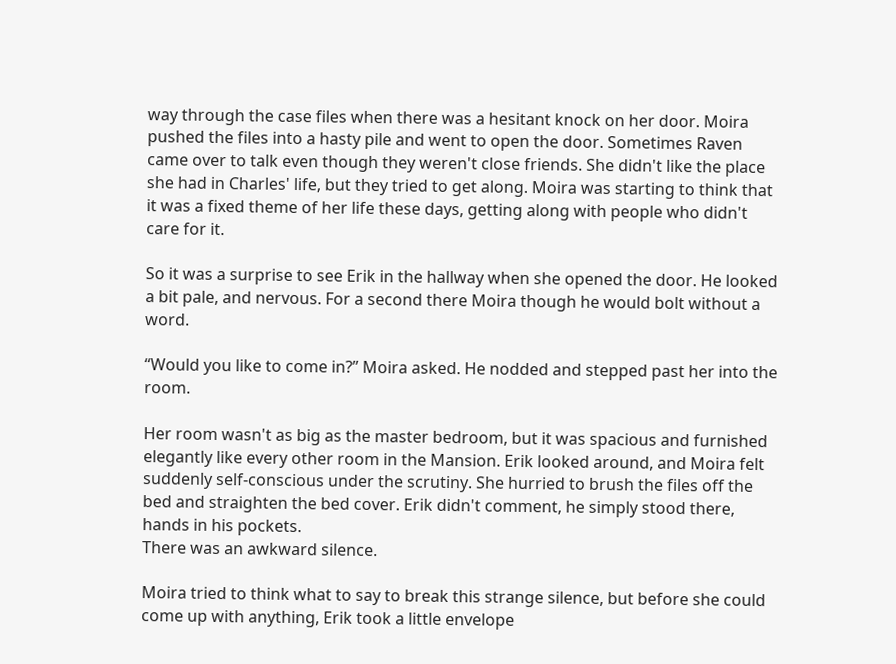way through the case files when there was a hesitant knock on her door. Moira pushed the files into a hasty pile and went to open the door. Sometimes Raven came over to talk even though they weren't close friends. She didn't like the place she had in Charles' life, but they tried to get along. Moira was starting to think that it was a fixed theme of her life these days, getting along with people who didn't care for it.

So it was a surprise to see Erik in the hallway when she opened the door. He looked a bit pale, and nervous. For a second there Moira though he would bolt without a word.

“Would you like to come in?” Moira asked. He nodded and stepped past her into the room.

Her room wasn't as big as the master bedroom, but it was spacious and furnished elegantly like every other room in the Mansion. Erik looked around, and Moira felt suddenly self-conscious under the scrutiny. She hurried to brush the files off the bed and straighten the bed cover. Erik didn't comment, he simply stood there, hands in his pockets.
There was an awkward silence.

Moira tried to think what to say to break this strange silence, but before she could come up with anything, Erik took a little envelope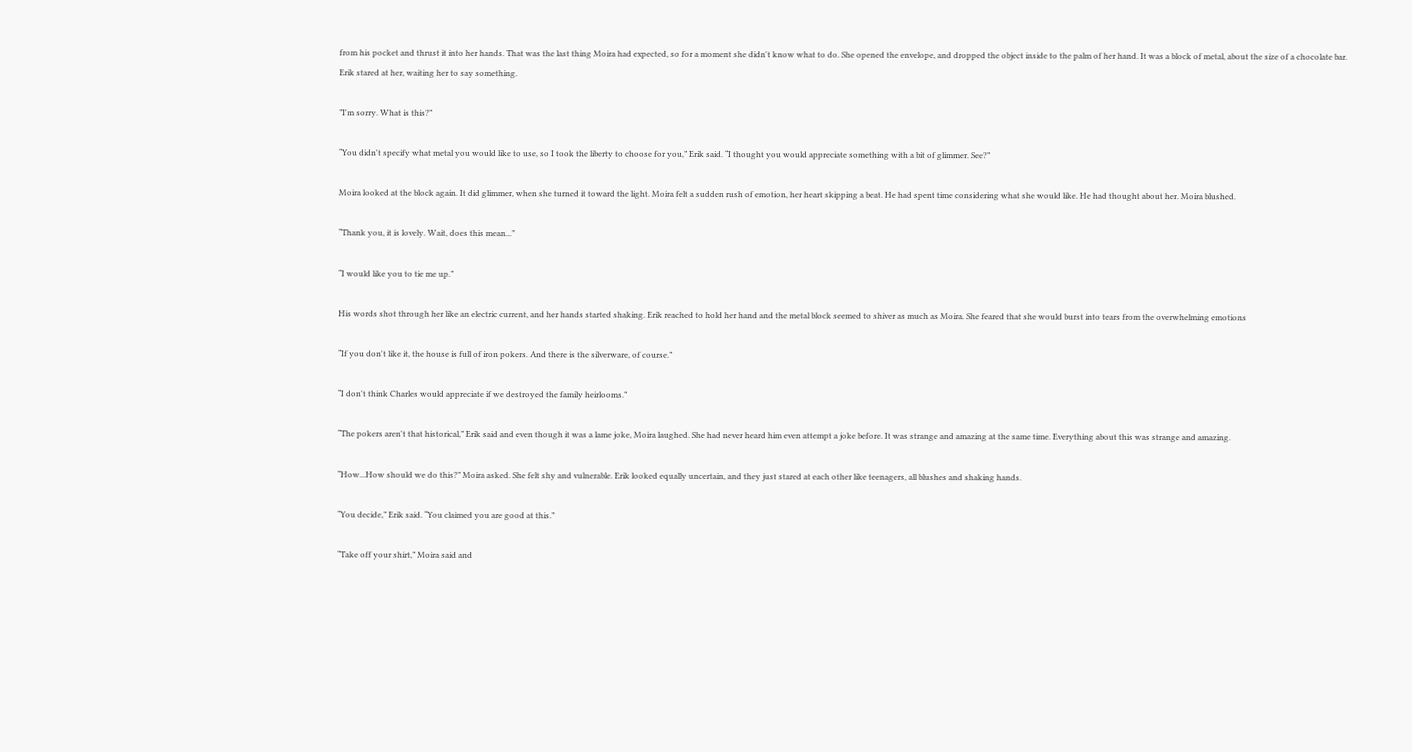from his pocket and thrust it into her hands. That was the last thing Moira had expected, so for a moment she didn't know what to do. She opened the envelope, and dropped the object inside to the palm of her hand. It was a block of metal, about the size of a chocolate bar.
Erik stared at her, waiting her to say something.

”I'm sorry. What is this?”

“You didn't specify what metal you would like to use, so I took the liberty to choose for you,” Erik said. “I thought you would appreciate something with a bit of glimmer. See?”

Moira looked at the block again. It did glimmer, when she turned it toward the light. Moira felt a sudden rush of emotion, her heart skipping a beat. He had spent time considering what she would like. He had thought about her. Moira blushed.

“Thank you, it is lovely. Wait, does this mean...”

“I would like you to tie me up.”

His words shot through her like an electric current, and her hands started shaking. Erik reached to hold her hand and the metal block seemed to shiver as much as Moira. She feared that she would burst into tears from the overwhelming emotions

“If you don't like it, the house is full of iron pokers. And there is the silverware, of course.”

“I don't think Charles would appreciate if we destroyed the family heirlooms.”

“The pokers aren't that historical,” Erik said and even though it was a lame joke, Moira laughed. She had never heard him even attempt a joke before. It was strange and amazing at the same time. Everything about this was strange and amazing.

“How...How should we do this?” Moira asked. She felt shy and vulnerable. Erik looked equally uncertain, and they just stared at each other like teenagers, all blushes and shaking hands.

“You decide,” Erik said. “You claimed you are good at this.”

“Take off your shirt,” Moira said and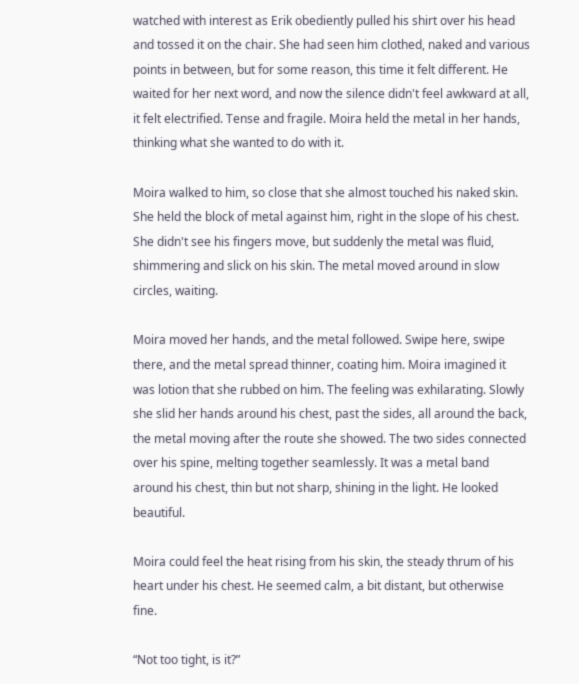watched with interest as Erik obediently pulled his shirt over his head and tossed it on the chair. She had seen him clothed, naked and various points in between, but for some reason, this time it felt different. He waited for her next word, and now the silence didn't feel awkward at all, it felt electrified. Tense and fragile. Moira held the metal in her hands, thinking what she wanted to do with it.

Moira walked to him, so close that she almost touched his naked skin. She held the block of metal against him, right in the slope of his chest. She didn't see his fingers move, but suddenly the metal was fluid, shimmering and slick on his skin. The metal moved around in slow circles, waiting.

Moira moved her hands, and the metal followed. Swipe here, swipe there, and the metal spread thinner, coating him. Moira imagined it was lotion that she rubbed on him. The feeling was exhilarating. Slowly she slid her hands around his chest, past the sides, all around the back, the metal moving after the route she showed. The two sides connected over his spine, melting together seamlessly. It was a metal band around his chest, thin but not sharp, shining in the light. He looked beautiful.

Moira could feel the heat rising from his skin, the steady thrum of his heart under his chest. He seemed calm, a bit distant, but otherwise fine.

“Not too tight, is it?”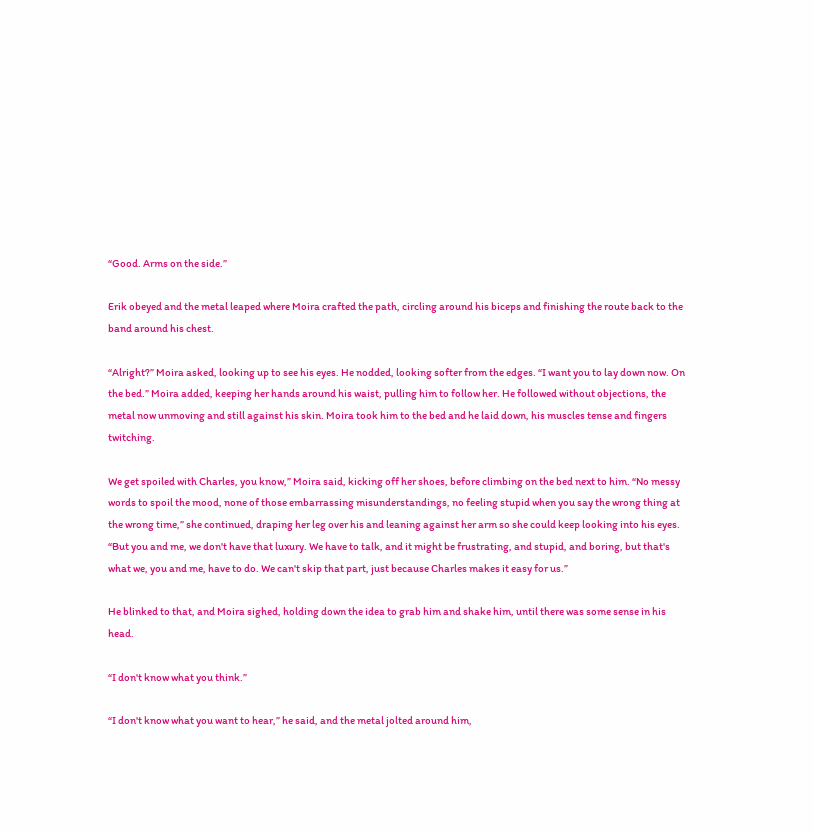“Good. Arms on the side.”

Erik obeyed and the metal leaped where Moira crafted the path, circling around his biceps and finishing the route back to the band around his chest.

“Alright?” Moira asked, looking up to see his eyes. He nodded, looking softer from the edges. “I want you to lay down now. On the bed.” Moira added, keeping her hands around his waist, pulling him to follow her. He followed without objections, the metal now unmoving and still against his skin. Moira took him to the bed and he laid down, his muscles tense and fingers twitching.

We get spoiled with Charles, you know,” Moira said, kicking off her shoes, before climbing on the bed next to him. “No messy words to spoil the mood, none of those embarrassing misunderstandings, no feeling stupid when you say the wrong thing at the wrong time,” she continued, draping her leg over his and leaning against her arm so she could keep looking into his eyes. “But you and me, we don't have that luxury. We have to talk, and it might be frustrating, and stupid, and boring, but that's what we, you and me, have to do. We can't skip that part, just because Charles makes it easy for us.”

He blinked to that, and Moira sighed, holding down the idea to grab him and shake him, until there was some sense in his head.

“I don't know what you think.”

“I don't know what you want to hear,” he said, and the metal jolted around him,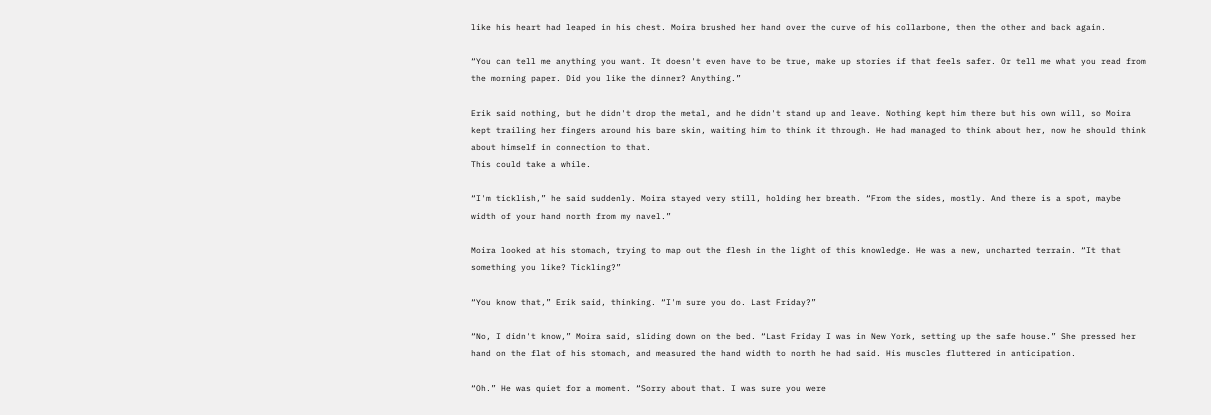like his heart had leaped in his chest. Moira brushed her hand over the curve of his collarbone, then the other and back again.

“You can tell me anything you want. It doesn't even have to be true, make up stories if that feels safer. Or tell me what you read from the morning paper. Did you like the dinner? Anything.”

Erik said nothing, but he didn't drop the metal, and he didn't stand up and leave. Nothing kept him there but his own will, so Moira kept trailing her fingers around his bare skin, waiting him to think it through. He had managed to think about her, now he should think about himself in connection to that.
This could take a while.

“I'm ticklish,” he said suddenly. Moira stayed very still, holding her breath. “From the sides, mostly. And there is a spot, maybe width of your hand north from my navel.”

Moira looked at his stomach, trying to map out the flesh in the light of this knowledge. He was a new, uncharted terrain. “It that something you like? Tickling?”

“You know that,” Erik said, thinking. “I'm sure you do. Last Friday?”

“No, I didn't know,” Moira said, sliding down on the bed. “Last Friday I was in New York, setting up the safe house.” She pressed her hand on the flat of his stomach, and measured the hand width to north he had said. His muscles fluttered in anticipation.

“Oh.” He was quiet for a moment. “Sorry about that. I was sure you were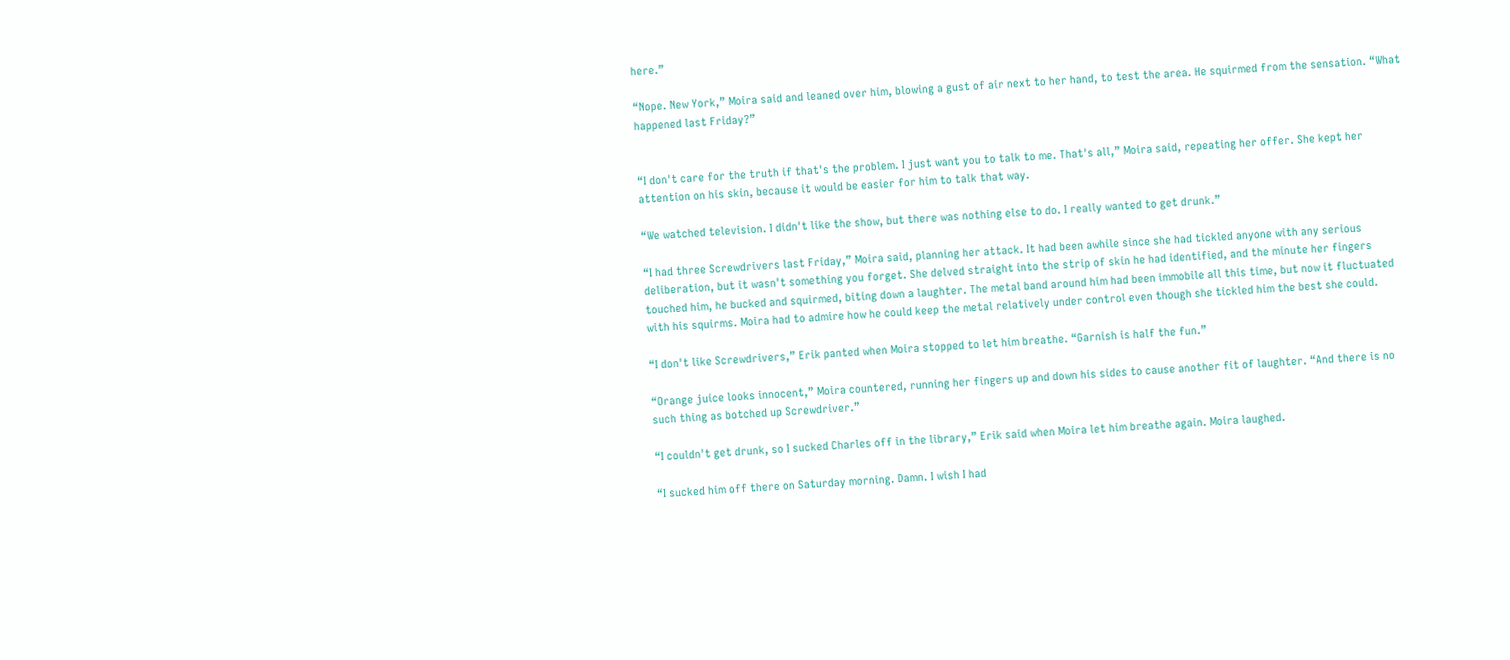here.”

“Nope. New York,” Moira said and leaned over him, blowing a gust of air next to her hand, to test the area. He squirmed from the sensation. “What happened last Friday?”


“I don't care for the truth if that's the problem. I just want you to talk to me. That's all,” Moira said, repeating her offer. She kept her attention on his skin, because it would be easier for him to talk that way.

“We watched television. I didn't like the show, but there was nothing else to do. I really wanted to get drunk.”

“I had three Screwdrivers last Friday,” Moira said, planning her attack. It had been awhile since she had tickled anyone with any serious deliberation, but it wasn't something you forget. She delved straight into the strip of skin he had identified, and the minute her fingers touched him, he bucked and squirmed, biting down a laughter. The metal band around him had been immobile all this time, but now it fluctuated with his squirms. Moira had to admire how he could keep the metal relatively under control even though she tickled him the best she could.

“I don't like Screwdrivers,” Erik panted when Moira stopped to let him breathe. “Garnish is half the fun.”

“Orange juice looks innocent,” Moira countered, running her fingers up and down his sides to cause another fit of laughter. “And there is no such thing as botched up Screwdriver.”

“I couldn't get drunk, so I sucked Charles off in the library,” Erik said when Moira let him breathe again. Moira laughed.

“I sucked him off there on Saturday morning. Damn. I wish I had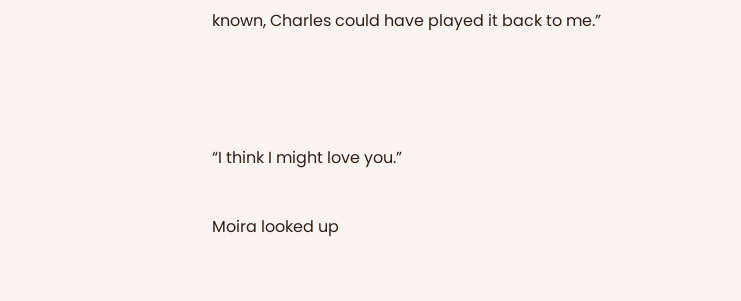known, Charles could have played it back to me.”



“I think I might love you.”

Moira looked up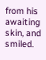from his awaiting skin, and smiled.